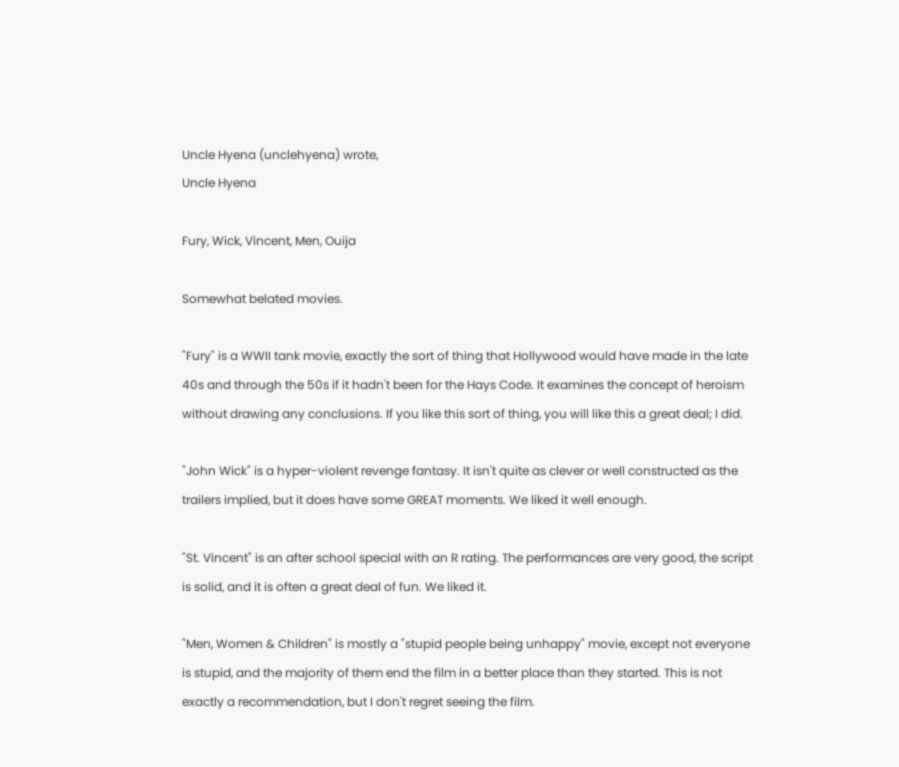Uncle Hyena (unclehyena) wrote,
Uncle Hyena

Fury, Wick, Vincent, Men, Ouija

Somewhat belated movies.

"Fury" is a WWII tank movie, exactly the sort of thing that Hollywood would have made in the late 40s and through the 50s if it hadn't been for the Hays Code. It examines the concept of heroism without drawing any conclusions. If you like this sort of thing, you will like this a great deal; I did.

"John Wick" is a hyper-violent revenge fantasy. It isn't quite as clever or well constructed as the trailers implied, but it does have some GREAT moments. We liked it well enough.

"St. Vincent" is an after school special with an R rating. The performances are very good, the script is solid, and it is often a great deal of fun. We liked it.

"Men, Women & Children" is mostly a "stupid people being unhappy" movie, except not everyone is stupid, and the majority of them end the film in a better place than they started. This is not exactly a recommendation, but I don't regret seeing the film.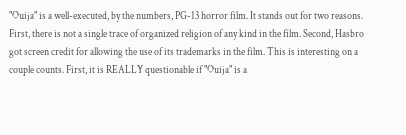"Ouija" is a well-executed, by the numbers, PG-13 horror film. It stands out for two reasons. First, there is not a single trace of organized religion of any kind in the film. Second, Hasbro got screen credit for allowing the use of its trademarks in the film. This is interesting on a couple counts. First, it is REALLY questionable if "Ouija" is a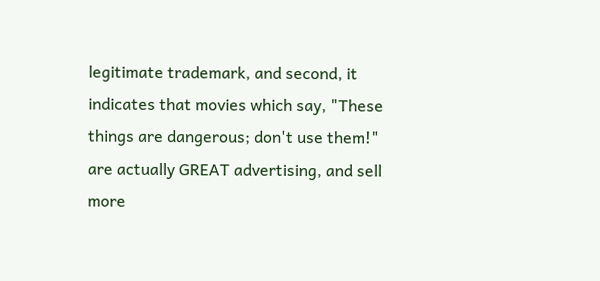legitimate trademark, and second, it indicates that movies which say, "These things are dangerous; don't use them!" are actually GREAT advertising, and sell more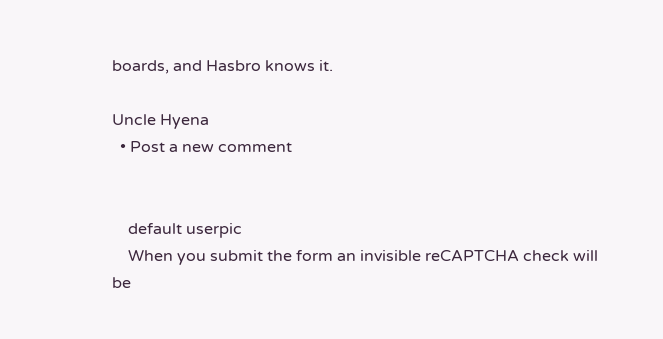boards, and Hasbro knows it.

Uncle Hyena
  • Post a new comment


    default userpic
    When you submit the form an invisible reCAPTCHA check will be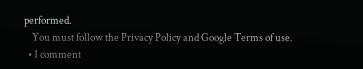performed.
    You must follow the Privacy Policy and Google Terms of use.
  • 1 comment